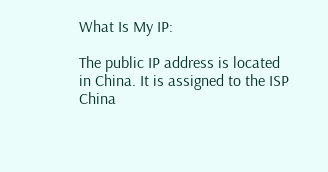What Is My IP:

The public IP address is located in China. It is assigned to the ISP China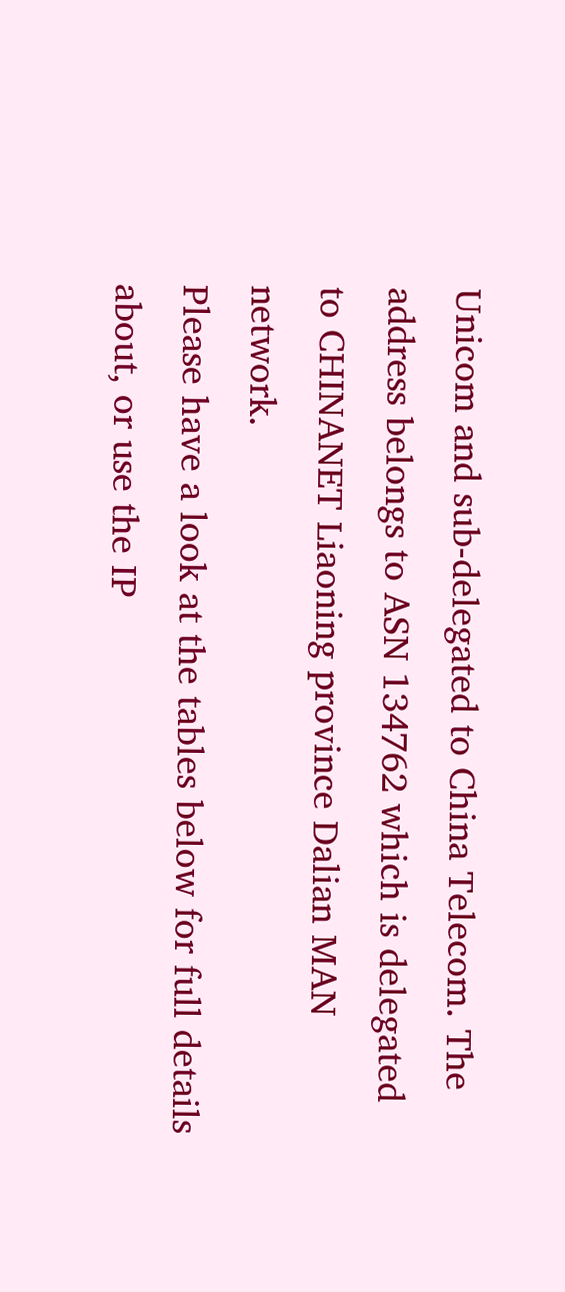Unicom and sub-delegated to China Telecom. The address belongs to ASN 134762 which is delegated to CHINANET Liaoning province Dalian MAN network.
Please have a look at the tables below for full details about, or use the IP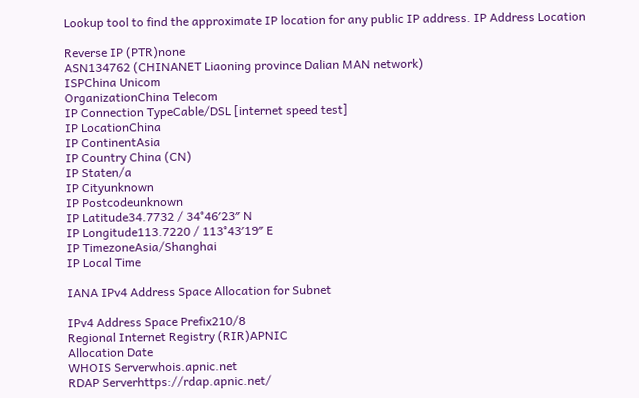Lookup tool to find the approximate IP location for any public IP address. IP Address Location

Reverse IP (PTR)none
ASN134762 (CHINANET Liaoning province Dalian MAN network)
ISPChina Unicom
OrganizationChina Telecom
IP Connection TypeCable/DSL [internet speed test]
IP LocationChina
IP ContinentAsia
IP Country China (CN)
IP Staten/a
IP Cityunknown
IP Postcodeunknown
IP Latitude34.7732 / 34°46′23″ N
IP Longitude113.7220 / 113°43′19″ E
IP TimezoneAsia/Shanghai
IP Local Time

IANA IPv4 Address Space Allocation for Subnet

IPv4 Address Space Prefix210/8
Regional Internet Registry (RIR)APNIC
Allocation Date
WHOIS Serverwhois.apnic.net
RDAP Serverhttps://rdap.apnic.net/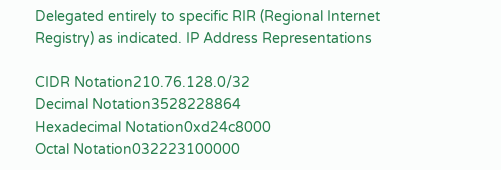Delegated entirely to specific RIR (Regional Internet Registry) as indicated. IP Address Representations

CIDR Notation210.76.128.0/32
Decimal Notation3528228864
Hexadecimal Notation0xd24c8000
Octal Notation032223100000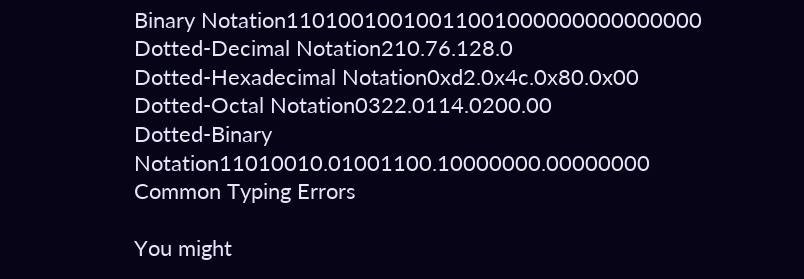Binary Notation11010010010011001000000000000000
Dotted-Decimal Notation210.76.128.0
Dotted-Hexadecimal Notation0xd2.0x4c.0x80.0x00
Dotted-Octal Notation0322.0114.0200.00
Dotted-Binary Notation11010010.01001100.10000000.00000000 Common Typing Errors

You might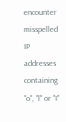encounter misspelled IP addresses containing "o", "l" or "I"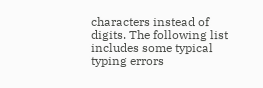characters instead of digits. The following list includes some typical typing errors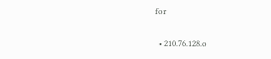for

  • 210.76.128.o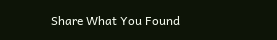Share What You Found